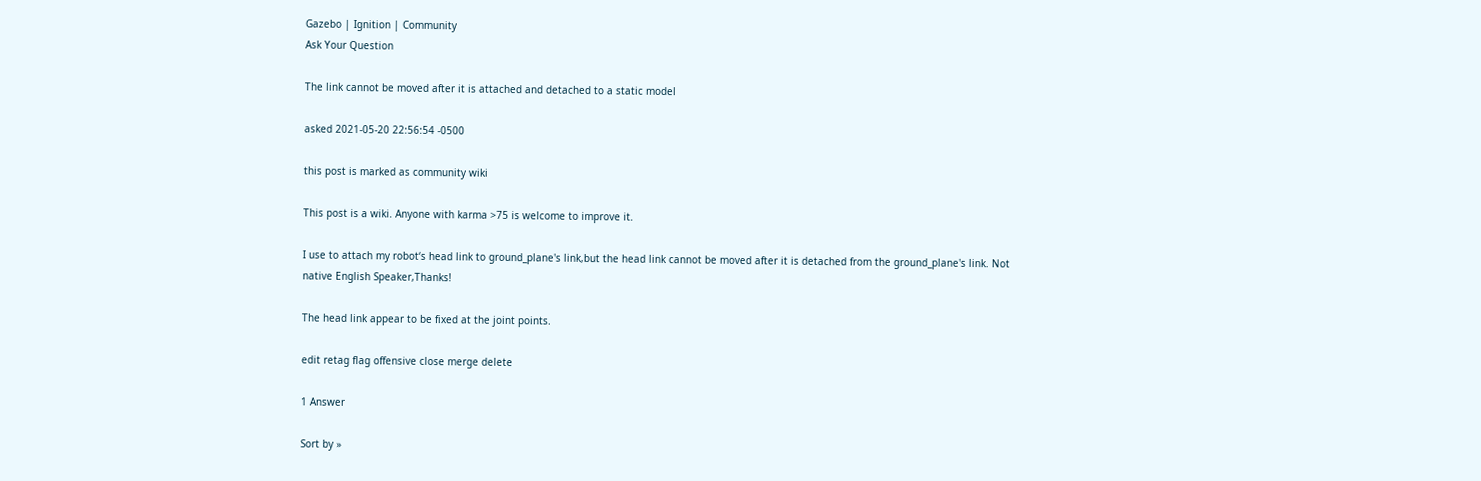Gazebo | Ignition | Community
Ask Your Question

The link cannot be moved after it is attached and detached to a static model

asked 2021-05-20 22:56:54 -0500

this post is marked as community wiki

This post is a wiki. Anyone with karma >75 is welcome to improve it.

I use to attach my robot‘s head link to ground_plane's link,but the head link cannot be moved after it is detached from the ground_plane's link. Not native English Speaker,Thanks!

The head link appear to be fixed at the joint points.

edit retag flag offensive close merge delete

1 Answer

Sort by »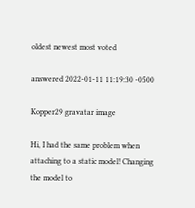oldest newest most voted

answered 2022-01-11 11:19:30 -0500

Kopper29 gravatar image

Hi, I had the same problem when attaching to a static model! Changing the model to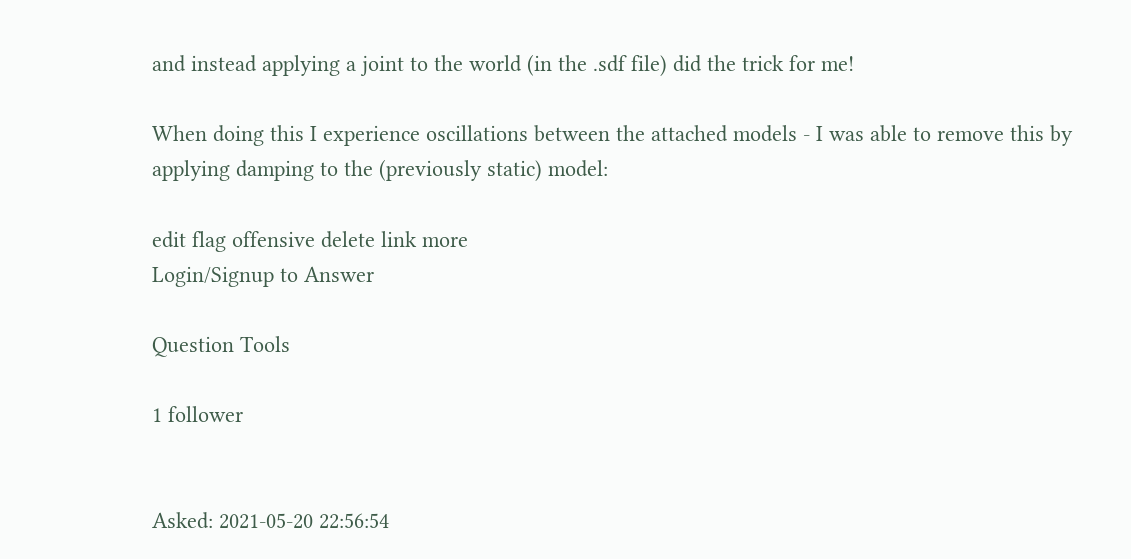and instead applying a joint to the world (in the .sdf file) did the trick for me!

When doing this I experience oscillations between the attached models - I was able to remove this by applying damping to the (previously static) model:

edit flag offensive delete link more
Login/Signup to Answer

Question Tools

1 follower


Asked: 2021-05-20 22:56:54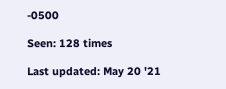-0500

Seen: 128 times

Last updated: May 20 '21